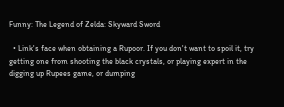Funny: The Legend of Zelda: Skyward Sword

  • Link's face when obtaining a Rupoor. If you don't want to spoil it, try getting one from shooting the black crystals, or playing expert in the digging up Rupees game, or dumping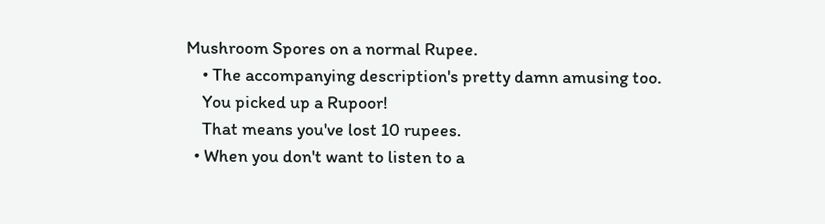Mushroom Spores on a normal Rupee.
    • The accompanying description's pretty damn amusing too.
    You picked up a Rupoor!
    That means you've lost 10 rupees.
  • When you don't want to listen to a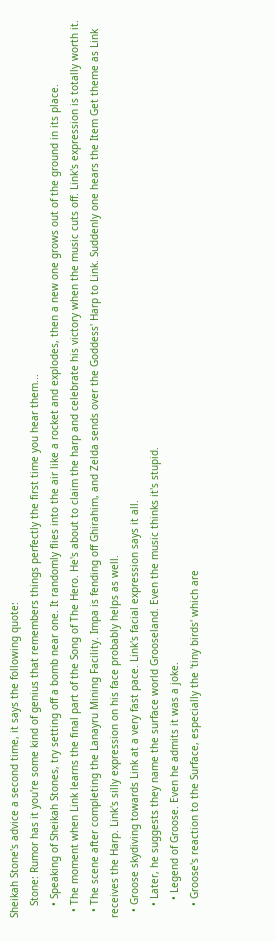Sheikah Stone's advice a second time, it says the following quote:
    Stone: Rumor has it you're some kind of genius that remembers things perfectly the first time you hear them...
    • Speaking of Sheikah Stones, try setting off a bomb near one. It randomly flies into the air like a rocket and explodes, then a new one grows out of the ground in its place.
  • The moment when Link learns the final part of the Song of The Hero. He's about to claim the harp and celebrate his victory when the music cuts off. Link's expression is totally worth it.
  • The scene after completing the Lanayru Mining Facility. Impa is fending off Ghirahim, and Zelda sends over the Goddess' Harp to Link. Suddenly one hears the Item Get theme as Link receives the Harp. Link's silly expression on his face probably helps as well.
  • Groose skydiving towards Link at a very fast pace. Link's facial expression says it all.
    • Later, he suggests they name the surface world Grooseland. Even the music thinks it's stupid.
      • Legend of Groose. Even he admits it was a joke.
    • Groose's reaction to the Surface, especially the 'tiny birds' which are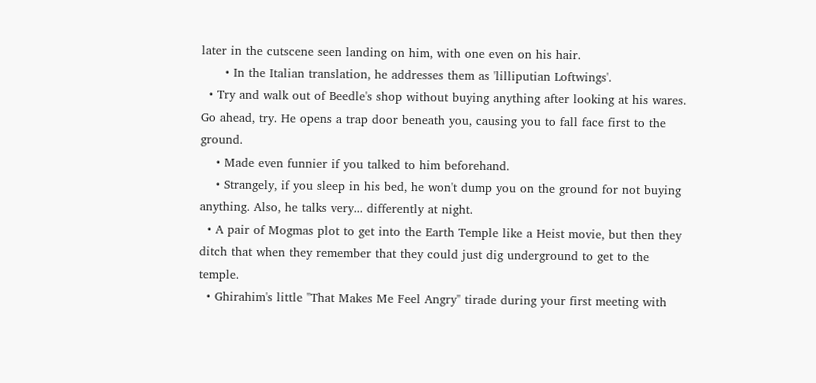later in the cutscene seen landing on him, with one even on his hair.
      • In the Italian translation, he addresses them as 'lilliputian Loftwings'.
  • Try and walk out of Beedle's shop without buying anything after looking at his wares. Go ahead, try. He opens a trap door beneath you, causing you to fall face first to the ground.
    • Made even funnier if you talked to him beforehand.
    • Strangely, if you sleep in his bed, he won't dump you on the ground for not buying anything. Also, he talks very... differently at night.
  • A pair of Mogmas plot to get into the Earth Temple like a Heist movie, but then they ditch that when they remember that they could just dig underground to get to the temple.
  • Ghirahim's little "That Makes Me Feel Angry" tirade during your first meeting with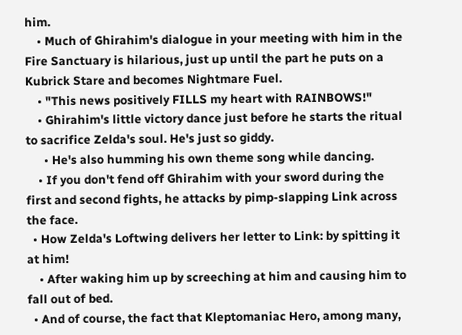him.
    • Much of Ghirahim's dialogue in your meeting with him in the Fire Sanctuary is hilarious, just up until the part he puts on a Kubrick Stare and becomes Nightmare Fuel.
    • "This news positively FILLS my heart with RAINBOWS!"
    • Ghirahim's little victory dance just before he starts the ritual to sacrifice Zelda's soul. He's just so giddy.
      • He's also humming his own theme song while dancing.
    • If you don't fend off Ghirahim with your sword during the first and second fights, he attacks by pimp-slapping Link across the face.
  • How Zelda's Loftwing delivers her letter to Link: by spitting it at him!
    • After waking him up by screeching at him and causing him to fall out of bed.
  • And of course, the fact that Kleptomaniac Hero, among many,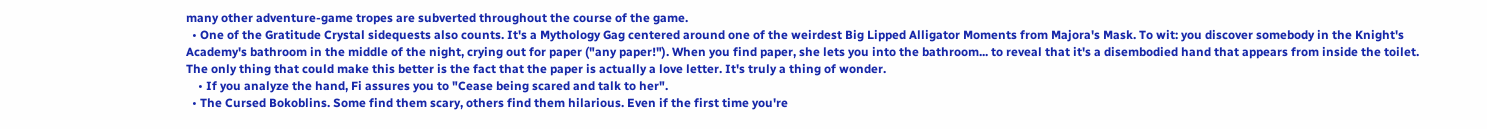many other adventure-game tropes are subverted throughout the course of the game.
  • One of the Gratitude Crystal sidequests also counts. It's a Mythology Gag centered around one of the weirdest Big Lipped Alligator Moments from Majora's Mask. To wit: you discover somebody in the Knight's Academy's bathroom in the middle of the night, crying out for paper ("any paper!"). When you find paper, she lets you into the bathroom... to reveal that it's a disembodied hand that appears from inside the toilet. The only thing that could make this better is the fact that the paper is actually a love letter. It's truly a thing of wonder.
    • If you analyze the hand, Fi assures you to "Cease being scared and talk to her".
  • The Cursed Bokoblins. Some find them scary, others find them hilarious. Even if the first time you're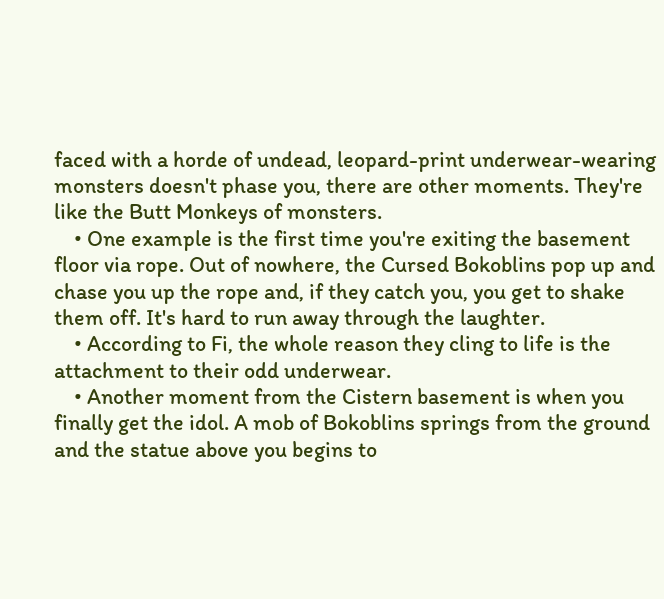faced with a horde of undead, leopard-print underwear-wearing monsters doesn't phase you, there are other moments. They're like the Butt Monkeys of monsters.
    • One example is the first time you're exiting the basement floor via rope. Out of nowhere, the Cursed Bokoblins pop up and chase you up the rope and, if they catch you, you get to shake them off. It's hard to run away through the laughter.
    • According to Fi, the whole reason they cling to life is the attachment to their odd underwear.
    • Another moment from the Cistern basement is when you finally get the idol. A mob of Bokoblins springs from the ground and the statue above you begins to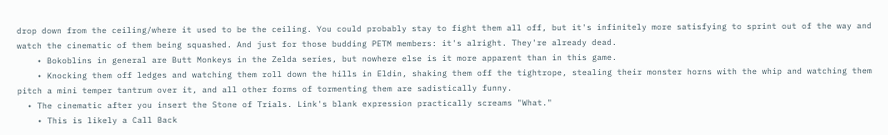drop down from the ceiling/where it used to be the ceiling. You could probably stay to fight them all off, but it's infinitely more satisfying to sprint out of the way and watch the cinematic of them being squashed. And just for those budding PETM members: it's alright. They're already dead.
    • Bokoblins in general are Butt Monkeys in the Zelda series, but nowhere else is it more apparent than in this game.
    • Knocking them off ledges and watching them roll down the hills in Eldin, shaking them off the tightrope, stealing their monster horns with the whip and watching them pitch a mini temper tantrum over it, and all other forms of tormenting them are sadistically funny.
  • The cinematic after you insert the Stone of Trials. Link's blank expression practically screams "What."
    • This is likely a Call Back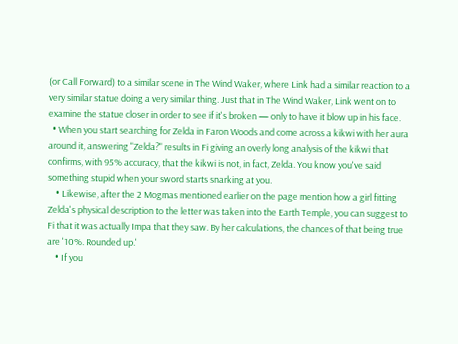(or Call Forward) to a similar scene in The Wind Waker, where Link had a similar reaction to a very similar statue doing a very similar thing. Just that in The Wind Waker, Link went on to examine the statue closer in order to see if it's broken — only to have it blow up in his face.
  • When you start searching for Zelda in Faron Woods and come across a kikwi with her aura around it, answering "Zelda?" results in Fi giving an overly long analysis of the kikwi that confirms, with 95% accuracy, that the kikwi is not, in fact, Zelda. You know you've said something stupid when your sword starts snarking at you.
    • Likewise, after the 2 Mogmas mentioned earlier on the page mention how a girl fitting Zelda's physical description to the letter was taken into the Earth Temple, you can suggest to Fi that it was actually Impa that they saw. By her calculations, the chances of that being true are '10%. Rounded up.'
    • If you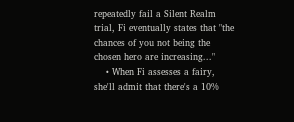repeatedly fail a Silent Realm trial, Fi eventually states that "the chances of you not being the chosen hero are increasing..."
    • When Fi assesses a fairy, she'll admit that there's a 10%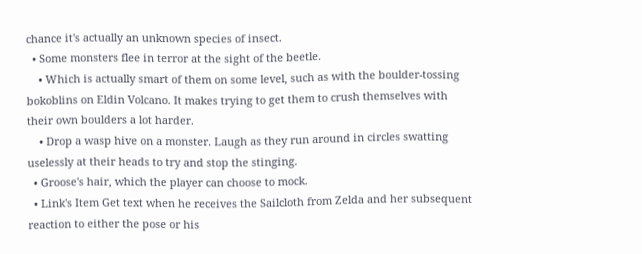chance it's actually an unknown species of insect.
  • Some monsters flee in terror at the sight of the beetle.
    • Which is actually smart of them on some level, such as with the boulder-tossing bokoblins on Eldin Volcano. It makes trying to get them to crush themselves with their own boulders a lot harder.
    • Drop a wasp hive on a monster. Laugh as they run around in circles swatting uselessly at their heads to try and stop the stinging.
  • Groose's hair, which the player can choose to mock.
  • Link's Item Get text when he receives the Sailcloth from Zelda and her subsequent reaction to either the pose or his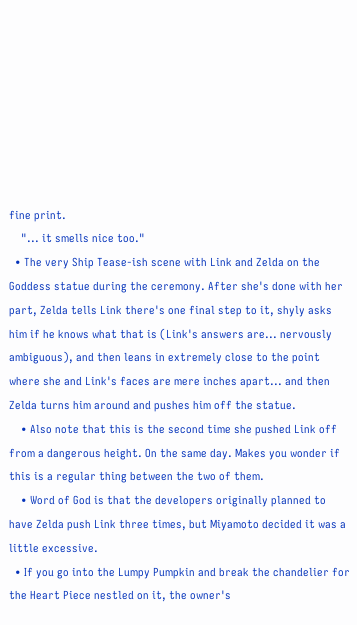fine print.
    "... it smells nice too."
  • The very Ship Tease-ish scene with Link and Zelda on the Goddess statue during the ceremony. After she's done with her part, Zelda tells Link there's one final step to it, shyly asks him if he knows what that is (Link's answers are... nervously ambiguous), and then leans in extremely close to the point where she and Link's faces are mere inches apart... and then Zelda turns him around and pushes him off the statue.
    • Also note that this is the second time she pushed Link off from a dangerous height. On the same day. Makes you wonder if this is a regular thing between the two of them.
    • Word of God is that the developers originally planned to have Zelda push Link three times, but Miyamoto decided it was a little excessive.
  • If you go into the Lumpy Pumpkin and break the chandelier for the Heart Piece nestled on it, the owner's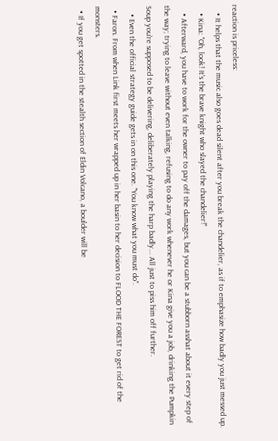reaction is priceless:
    • It helps that the music also goes dead silent after you break the chandelier, as if to emphasize how badly you just messed up.
    • Kina: "Oh, look! It's the brave knight who slayed the chandelier!"
    • Afterward, you have to work for the owner to pay off the damages, but you can be a stubborn asshat about it every step of the way; trying to leave without even talking, refusing to do any work whenever he or Kina give you a job, drinking the Pumpkin Soup you're supposed to be delivering, deliberately playing the harp badly... All just to piss him off further.
    • Even the official strategy guide gets in on this one. "You know what you must do".
  • Faron. From when Link first meets her wrapped up in her basin to her decision to FLOOD THE FOREST to get rid of the monsters.
  • If you get spotted in the stealth section of Eldin Volcano, a boulder will be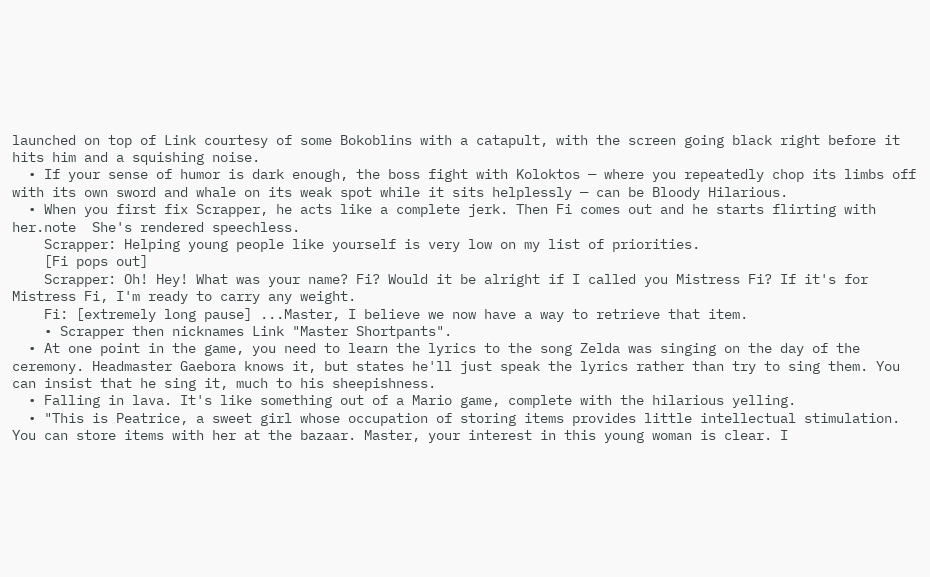launched on top of Link courtesy of some Bokoblins with a catapult, with the screen going black right before it hits him and a squishing noise.
  • If your sense of humor is dark enough, the boss fight with Koloktos — where you repeatedly chop its limbs off with its own sword and whale on its weak spot while it sits helplessly — can be Bloody Hilarious.
  • When you first fix Scrapper, he acts like a complete jerk. Then Fi comes out and he starts flirting with her.note  She's rendered speechless.
    Scrapper: Helping young people like yourself is very low on my list of priorities.
    [Fi pops out]
    Scrapper: Oh! Hey! What was your name? Fi? Would it be alright if I called you Mistress Fi? If it's for Mistress Fi, I'm ready to carry any weight.
    Fi: [extremely long pause] ...Master, I believe we now have a way to retrieve that item.
    • Scrapper then nicknames Link "Master Shortpants".
  • At one point in the game, you need to learn the lyrics to the song Zelda was singing on the day of the ceremony. Headmaster Gaebora knows it, but states he'll just speak the lyrics rather than try to sing them. You can insist that he sing it, much to his sheepishness.
  • Falling in lava. It's like something out of a Mario game, complete with the hilarious yelling.
  • "This is Peatrice, a sweet girl whose occupation of storing items provides little intellectual stimulation. You can store items with her at the bazaar. Master, your interest in this young woman is clear. I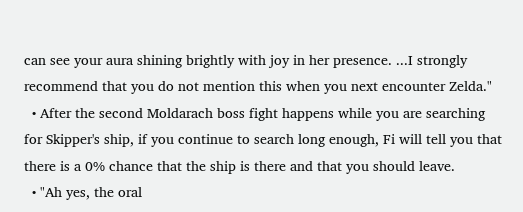can see your aura shining brightly with joy in her presence. ...I strongly recommend that you do not mention this when you next encounter Zelda."
  • After the second Moldarach boss fight happens while you are searching for Skipper's ship, if you continue to search long enough, Fi will tell you that there is a 0% chance that the ship is there and that you should leave.
  • "Ah yes, the oral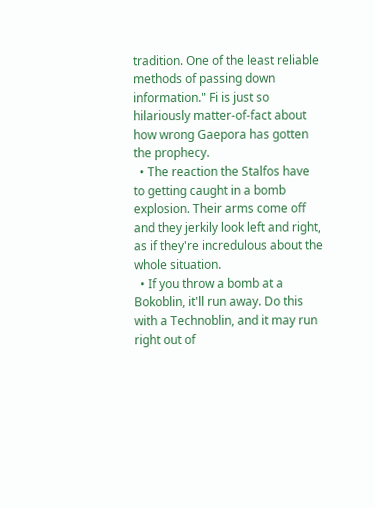tradition. One of the least reliable methods of passing down information." Fi is just so hilariously matter-of-fact about how wrong Gaepora has gotten the prophecy.
  • The reaction the Stalfos have to getting caught in a bomb explosion. Their arms come off and they jerkily look left and right, as if they're incredulous about the whole situation.
  • If you throw a bomb at a Bokoblin, it'll run away. Do this with a Technoblin, and it may run right out of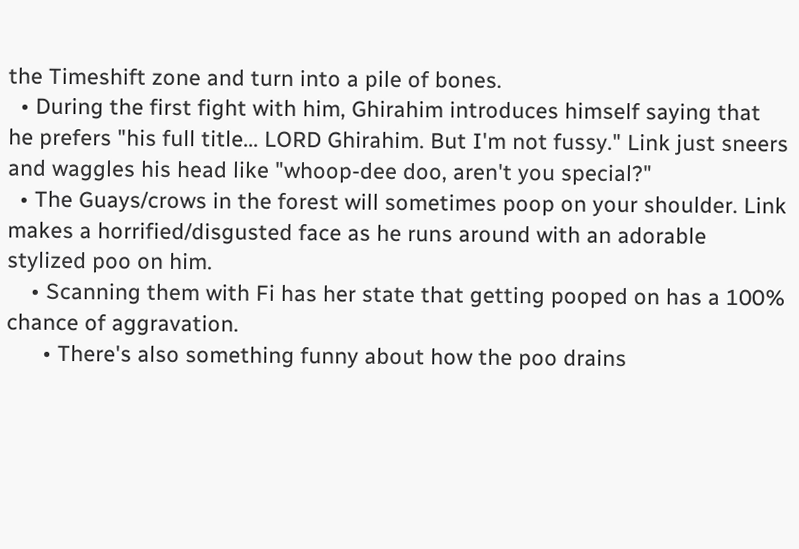the Timeshift zone and turn into a pile of bones.
  • During the first fight with him, Ghirahim introduces himself saying that he prefers "his full title... LORD Ghirahim. But I'm not fussy." Link just sneers and waggles his head like "whoop-dee doo, aren't you special?"
  • The Guays/crows in the forest will sometimes poop on your shoulder. Link makes a horrified/disgusted face as he runs around with an adorable stylized poo on him.
    • Scanning them with Fi has her state that getting pooped on has a 100% chance of aggravation.
      • There's also something funny about how the poo drains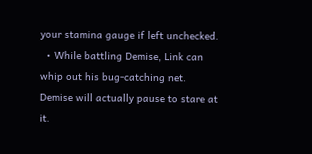your stamina gauge if left unchecked.
  • While battling Demise, Link can whip out his bug-catching net. Demise will actually pause to stare at it.